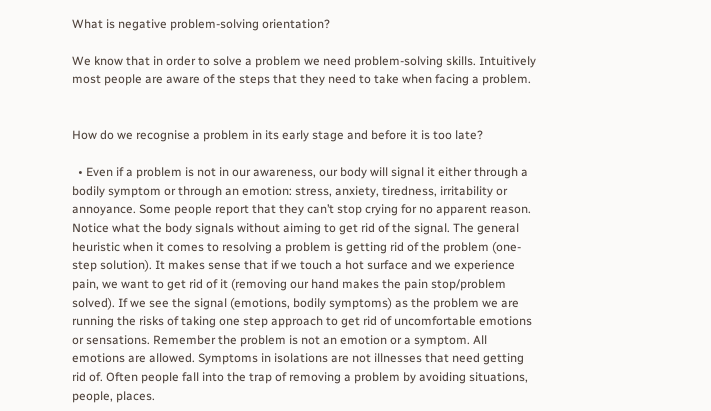What is negative problem-solving orientation?

We know that in order to solve a problem we need problem-solving skills. Intuitively most people are aware of the steps that they need to take when facing a problem.


How do we recognise a problem in its early stage and before it is too late?

  • Even if a problem is not in our awareness, our body will signal it either through a bodily symptom or through an emotion: stress, anxiety, tiredness, irritability or annoyance. Some people report that they can’t stop crying for no apparent reason. Notice what the body signals without aiming to get rid of the signal. The general heuristic when it comes to resolving a problem is getting rid of the problem (one-step solution). It makes sense that if we touch a hot surface and we experience pain, we want to get rid of it (removing our hand makes the pain stop/problem solved). If we see the signal (emotions, bodily symptoms) as the problem we are running the risks of taking one step approach to get rid of uncomfortable emotions or sensations. Remember the problem is not an emotion or a symptom. All emotions are allowed. Symptoms in isolations are not illnesses that need getting rid of. Often people fall into the trap of removing a problem by avoiding situations, people, places.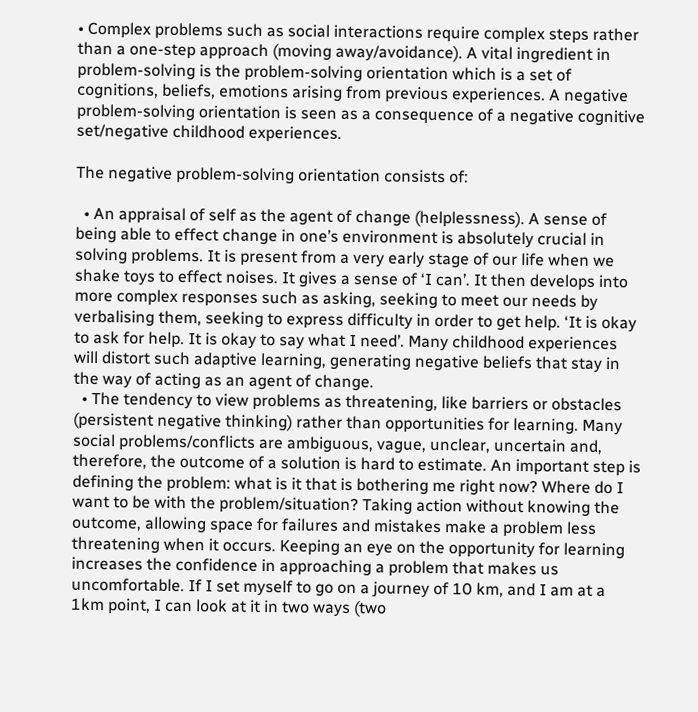• Complex problems such as social interactions require complex steps rather than a one-step approach (moving away/avoidance). A vital ingredient in problem-solving is the problem-solving orientation which is a set of cognitions, beliefs, emotions arising from previous experiences. A negative problem-solving orientation is seen as a consequence of a negative cognitive set/negative childhood experiences.

The negative problem-solving orientation consists of:

  • An appraisal of self as the agent of change (helplessness). A sense of being able to effect change in one’s environment is absolutely crucial in solving problems. It is present from a very early stage of our life when we shake toys to effect noises. It gives a sense of ‘I can’. It then develops into more complex responses such as asking, seeking to meet our needs by verbalising them, seeking to express difficulty in order to get help. ‘It is okay to ask for help. It is okay to say what I need’. Many childhood experiences will distort such adaptive learning, generating negative beliefs that stay in the way of acting as an agent of change.
  • The tendency to view problems as threatening, like barriers or obstacles (persistent negative thinking) rather than opportunities for learning. Many social problems/conflicts are ambiguous, vague, unclear, uncertain and, therefore, the outcome of a solution is hard to estimate. An important step is defining the problem: what is it that is bothering me right now? Where do I want to be with the problem/situation? Taking action without knowing the outcome, allowing space for failures and mistakes make a problem less threatening when it occurs. Keeping an eye on the opportunity for learning increases the confidence in approaching a problem that makes us uncomfortable. If I set myself to go on a journey of 10 km, and I am at a 1km point, I can look at it in two ways (two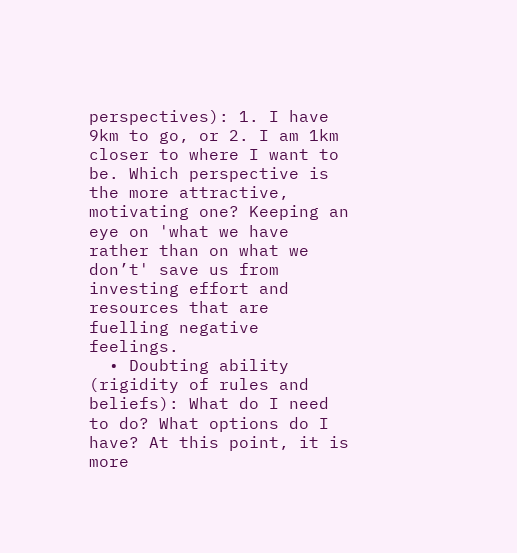perspectives): 1. I have 9km to go, or 2. I am 1km closer to where I want to be. Which perspective is the more attractive, motivating one? Keeping an eye on 'what we have rather than on what we don’t' save us from investing effort and resources that are fuelling negative feelings.
  • Doubting ability (rigidity of rules and beliefs): What do I need to do? What options do I have? At this point, it is more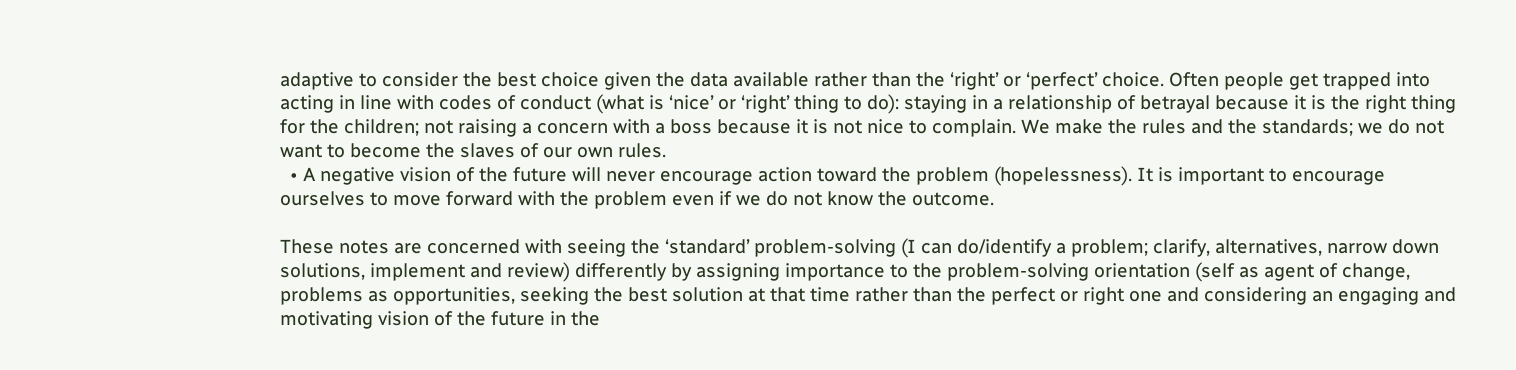adaptive to consider the best choice given the data available rather than the ‘right’ or ‘perfect’ choice. Often people get trapped into acting in line with codes of conduct (what is ‘nice’ or ‘right’ thing to do): staying in a relationship of betrayal because it is the right thing for the children; not raising a concern with a boss because it is not nice to complain. We make the rules and the standards; we do not want to become the slaves of our own rules.
  • A negative vision of the future will never encourage action toward the problem (hopelessness). It is important to encourage ourselves to move forward with the problem even if we do not know the outcome.

These notes are concerned with seeing the ‘standard’ problem-solving (I can do/identify a problem; clarify, alternatives, narrow down solutions, implement and review) differently by assigning importance to the problem-solving orientation (self as agent of change, problems as opportunities, seeking the best solution at that time rather than the perfect or right one and considering an engaging and motivating vision of the future in the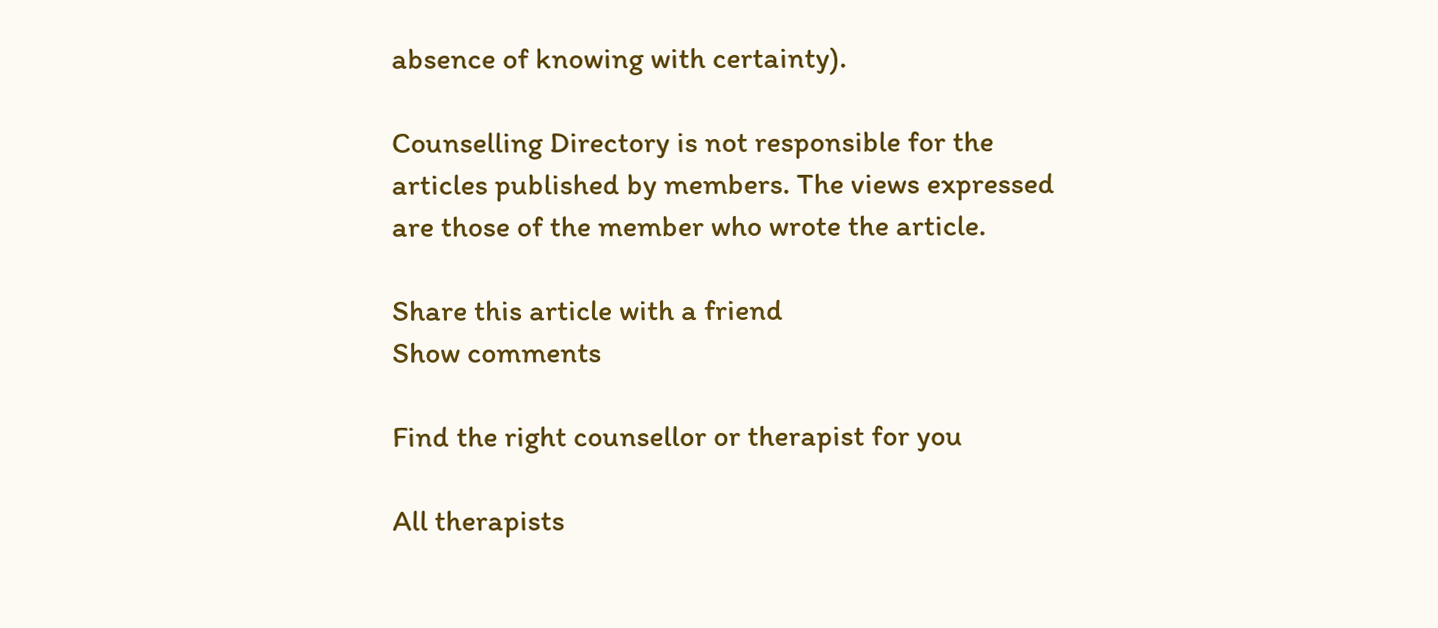absence of knowing with certainty).

Counselling Directory is not responsible for the articles published by members. The views expressed are those of the member who wrote the article.

Share this article with a friend
Show comments

Find the right counsellor or therapist for you

All therapists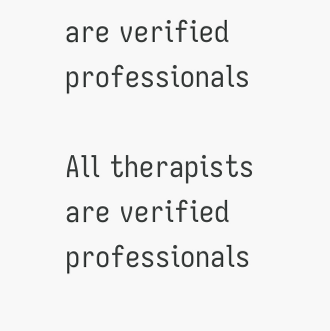are verified professionals

All therapists are verified professionals